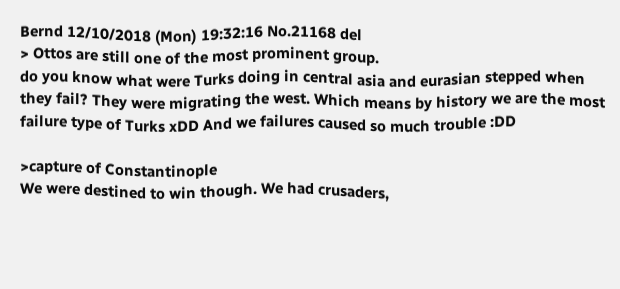Bernd 12/10/2018 (Mon) 19:32:16 No.21168 del
> Ottos are still one of the most prominent group.
do you know what were Turks doing in central asia and eurasian stepped when they fail? They were migrating the west. Which means by history we are the most failure type of Turks xDD And we failures caused so much trouble :DD

>capture of Constantinople
We were destined to win though. We had crusaders,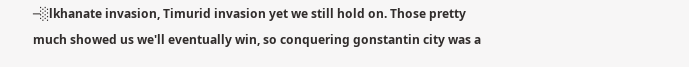─░lkhanate invasion, Timurid invasion yet we still hold on. Those pretty much showed us we'll eventually win, so conquering gonstantin city was a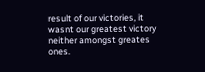result of our victories, it wasnt our greatest victory neither amongst greates ones.